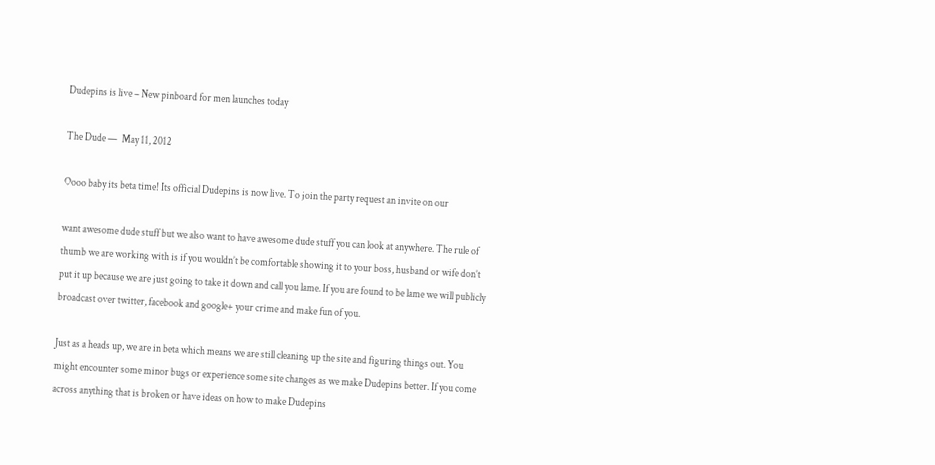Dudepins is live – New pinboard for men launches today

The Dude —  May 11, 2012

Oooo baby its beta time! Its official Dudepins is now live. To join the party request an invite on our

want awesome dude stuff but we also want to have awesome dude stuff you can look at anywhere. The rule of thumb we are working with is if you wouldn’t be comfortable showing it to your boss, husband or wife don’t put it up because we are just going to take it down and call you lame. If you are found to be lame we will publicly broadcast over twitter, facebook and google+ your crime and make fun of you.

Just as a heads up, we are in beta which means we are still cleaning up the site and figuring things out. You might encounter some minor bugs or experience some site changes as we make Dudepins better. If you come across anything that is broken or have ideas on how to make Dudepins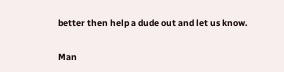better then help a dude out and let us know.

Man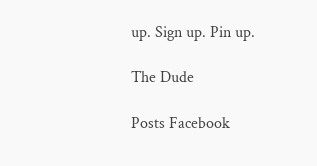up. Sign up. Pin up.

The Dude

Posts Facebook